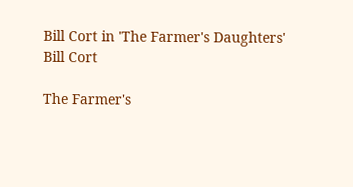Bill Cort in 'The Farmer's Daughters'
Bill Cort

The Farmer's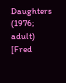Daughters (1976; adult) [Fred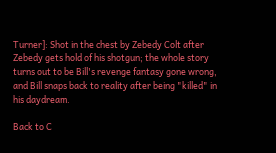Turner]: Shot in the chest by Zebedy Colt after Zebedy gets hold of his shotgun; the whole story turns out to be Bill's revenge fantasy gone wrong, and Bill snaps back to reality after being "killed" in his daydream.

Back to C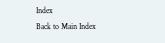Index                                                                       Back to Main Index